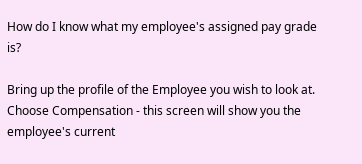How do I know what my employee's assigned pay grade is?

Bring up the profile of the Employee you wish to look at. Choose Compensation - this screen will show you the employee's current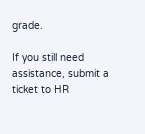grade.

If you still need assistance, submit a ticket to HR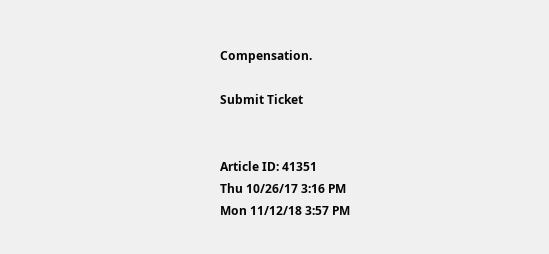Compensation.

Submit Ticket


Article ID: 41351
Thu 10/26/17 3:16 PM
Mon 11/12/18 3:57 PM